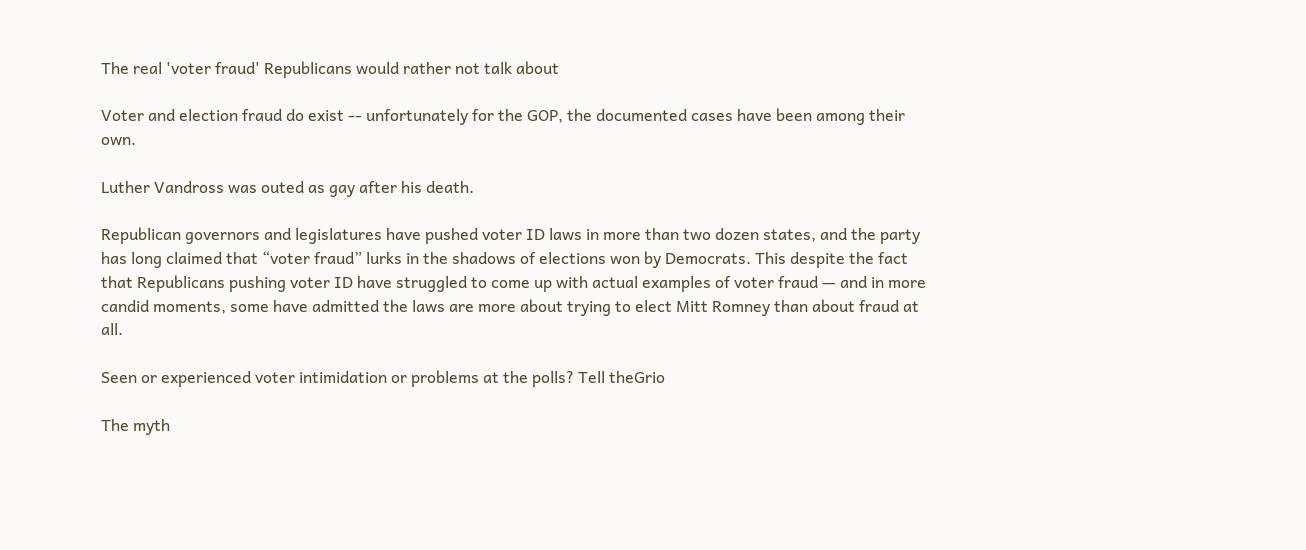The real 'voter fraud' Republicans would rather not talk about

Voter and election fraud do exist -- unfortunately for the GOP, the documented cases have been among their own.

Luther Vandross was outed as gay after his death.

Republican governors and legislatures have pushed voter ID laws in more than two dozen states, and the party has long claimed that “voter fraud” lurks in the shadows of elections won by Democrats. This despite the fact that Republicans pushing voter ID have struggled to come up with actual examples of voter fraud — and in more candid moments, some have admitted the laws are more about trying to elect Mitt Romney than about fraud at all.

Seen or experienced voter intimidation or problems at the polls? Tell theGrio

The myth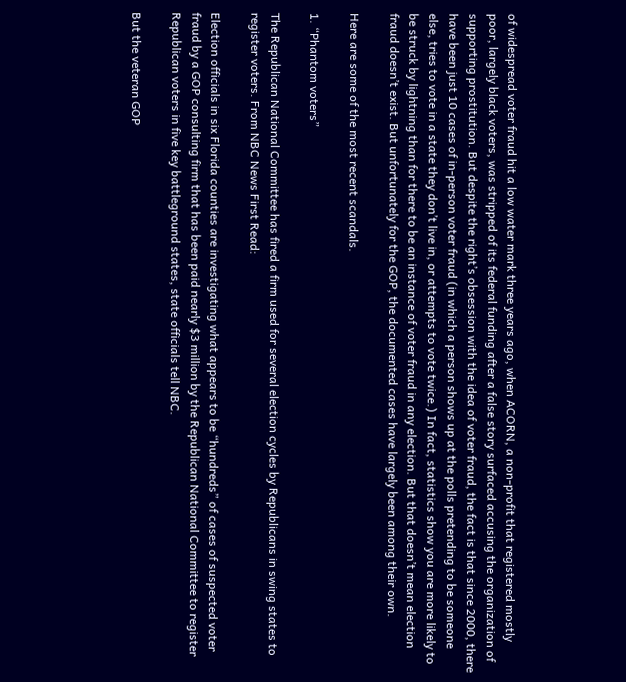of widespread voter fraud hit a low water mark three years ago, when ACORN, a non-profit that registered mostly poor, largely black voters, was stripped of its federal funding after a false story surfaced accusing the organization of supporting prostitution. But despite the right’s obsession with the idea of voter fraud, the fact is that since 2000, there have been just 10 cases of in-person voter fraud (in which a person shows up at the polls pretending to be someone else, tries to vote in a state they don’t live in, or attempts to vote twice.) In fact, statistics show you are more likely to be struck by lightning than for there to be an instance of voter fraud in any election. But that doesn’t mean election fraud doesn’t exist. But unfortunately for the GOP, the documented cases have largely been among their own.

Here are some of the most recent scandals.

1. “Phantom voters”

The Republican National Committee has fired a firm used for several election cycles by Republicans in swing states to register voters. From NBC News First Read:

Election officials in six Florida counties are investigating what appears to be “hundreds” of cases of suspected voter fraud by a GOP consulting firm that has been paid nearly $3 million by the Republican National Committee to register Republican voters in five key battleground states, state officials tell NBC.

But the veteran GOP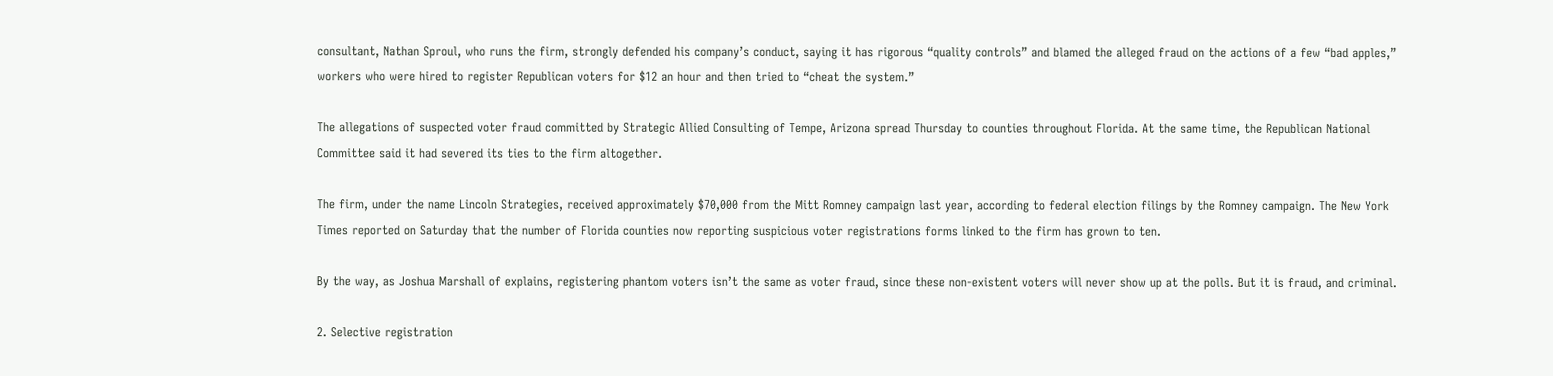consultant, Nathan Sproul, who runs the firm, strongly defended his company’s conduct, saying it has rigorous “quality controls” and blamed the alleged fraud on the actions of a few “bad apples,” workers who were hired to register Republican voters for $12 an hour and then tried to “cheat the system.”

The allegations of suspected voter fraud committed by Strategic Allied Consulting of Tempe, Arizona spread Thursday to counties throughout Florida. At the same time, the Republican National Committee said it had severed its ties to the firm altogether.

The firm, under the name Lincoln Strategies, received approximately $70,000 from the Mitt Romney campaign last year, according to federal election filings by the Romney campaign. The New York Times reported on Saturday that the number of Florida counties now reporting suspicious voter registrations forms linked to the firm has grown to ten.

By the way, as Joshua Marshall of explains, registering phantom voters isn’t the same as voter fraud, since these non-existent voters will never show up at the polls. But it is fraud, and criminal.

2. Selective registration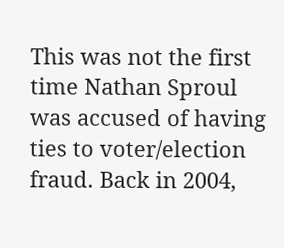This was not the first time Nathan Sproul was accused of having ties to voter/election fraud. Back in 2004,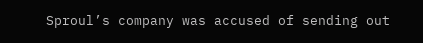Sproul’s company was accused of sending out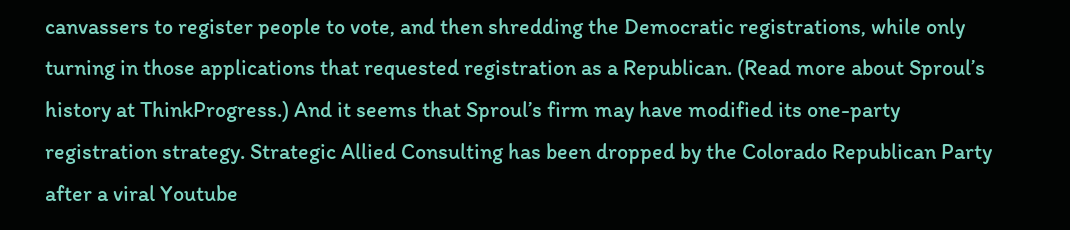canvassers to register people to vote, and then shredding the Democratic registrations, while only turning in those applications that requested registration as a Republican. (Read more about Sproul’s history at ThinkProgress.) And it seems that Sproul’s firm may have modified its one-party registration strategy. Strategic Allied Consulting has been dropped by the Colorado Republican Party after a viral Youtube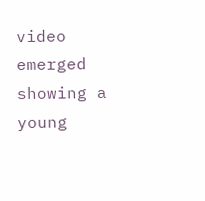video emerged showing a young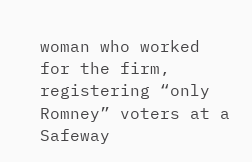woman who worked for the firm, registering “only Romney” voters at a Safeway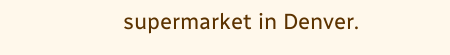supermarket in Denver.